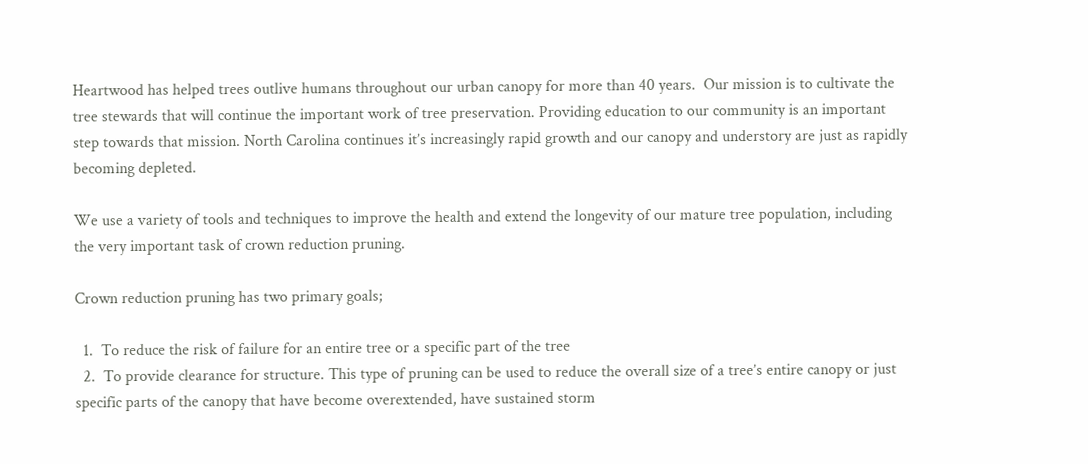Heartwood has helped trees outlive humans throughout our urban canopy for more than 40 years.  Our mission is to cultivate the tree stewards that will continue the important work of tree preservation. Providing education to our community is an important step towards that mission. North Carolina continues it’s increasingly rapid growth and our canopy and understory are just as rapidly becoming depleted.

We use a variety of tools and techniques to improve the health and extend the longevity of our mature tree population, including the very important task of crown reduction pruning.

Crown reduction pruning has two primary goals;

  1.  To reduce the risk of failure for an entire tree or a specific part of the tree
  2.  To provide clearance for structure. This type of pruning can be used to reduce the overall size of a tree’s entire canopy or just specific parts of the canopy that have become overextended, have sustained storm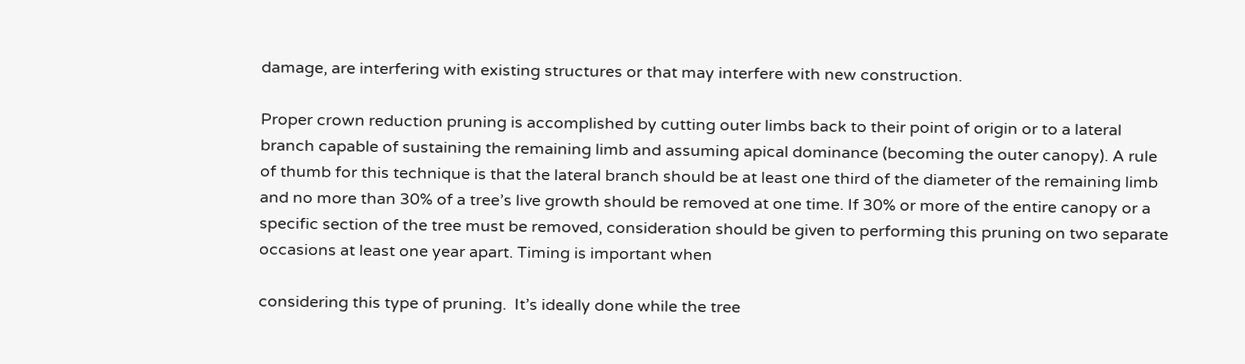damage, are interfering with existing structures or that may interfere with new construction.

Proper crown reduction pruning is accomplished by cutting outer limbs back to their point of origin or to a lateral branch capable of sustaining the remaining limb and assuming apical dominance (becoming the outer canopy). A rule of thumb for this technique is that the lateral branch should be at least one third of the diameter of the remaining limb and no more than 30% of a tree’s live growth should be removed at one time. If 30% or more of the entire canopy or a specific section of the tree must be removed, consideration should be given to performing this pruning on two separate occasions at least one year apart. Timing is important when

considering this type of pruning.  It’s ideally done while the tree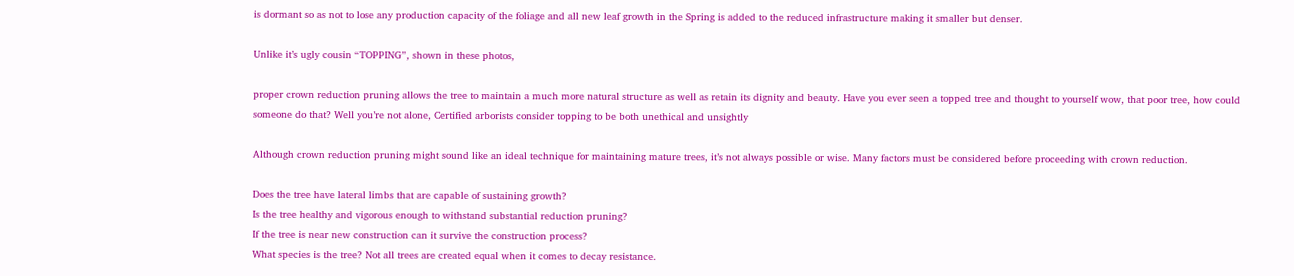is dormant so as not to lose any production capacity of the foliage and all new leaf growth in the Spring is added to the reduced infrastructure making it smaller but denser.

Unlike it’s ugly cousin “TOPPING”, shown in these photos,

proper crown reduction pruning allows the tree to maintain a much more natural structure as well as retain its dignity and beauty. Have you ever seen a topped tree and thought to yourself wow, that poor tree, how could someone do that? Well you’re not alone, Certified arborists consider topping to be both unethical and unsightly

Although crown reduction pruning might sound like an ideal technique for maintaining mature trees, it’s not always possible or wise. Many factors must be considered before proceeding with crown reduction.

Does the tree have lateral limbs that are capable of sustaining growth?
Is the tree healthy and vigorous enough to withstand substantial reduction pruning?
If the tree is near new construction can it survive the construction process?
What species is the tree? Not all trees are created equal when it comes to decay resistance.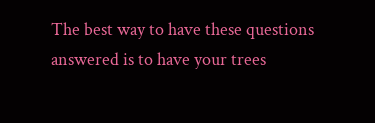The best way to have these questions answered is to have your trees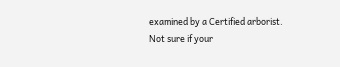examined by a Certified arborist. Not sure if your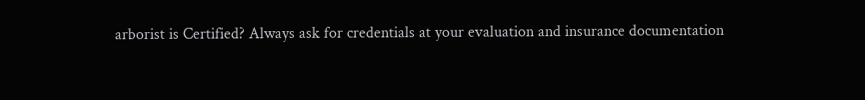arborist is Certified? Always ask for credentials at your evaluation and insurance documentation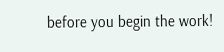before you begin the work!